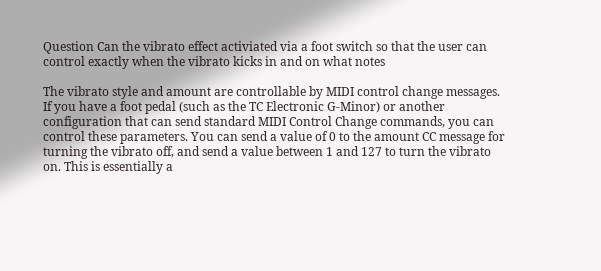Question Can the vibrato effect activiated via a foot switch so that the user can control exactly when the vibrato kicks in and on what notes

The vibrato style and amount are controllable by MIDI control change messages. If you have a foot pedal (such as the TC Electronic G-Minor) or another configuration that can send standard MIDI Control Change commands, you can control these parameters. You can send a value of 0 to the amount CC message for turning the vibrato off, and send a value between 1 and 127 to turn the vibrato on. This is essentially a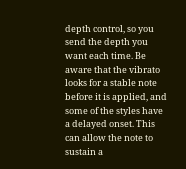depth control, so you send the depth you want each time. Be aware that the vibrato looks for a stable note before it is applied, and some of the styles have a delayed onset. This can allow the note to sustain a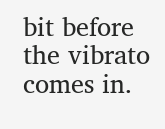bit before the vibrato comes in.